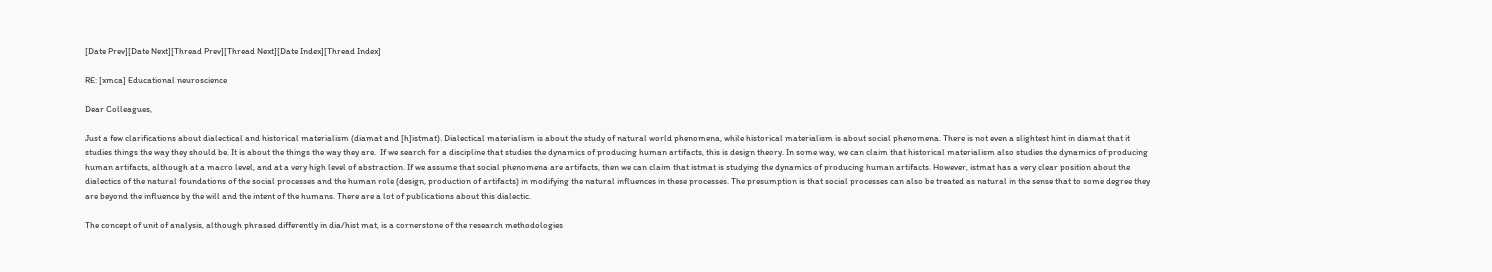[Date Prev][Date Next][Thread Prev][Thread Next][Date Index][Thread Index]

RE: [xmca] Educational neuroscience

Dear Colleagues,

Just a few clarifications about dialectical and historical materialism (diamat and [h]istmat). Dialectical materialism is about the study of natural world phenomena, while historical materialism is about social phenomena. There is not even a slightest hint in diamat that it studies things the way they should be. It is about the things the way they are.  If we search for a discipline that studies the dynamics of producing human artifacts, this is design theory. In some way, we can claim that historical materialism also studies the dynamics of producing human artifacts, although at a macro level, and at a very high level of abstraction. If we assume that social phenomena are artifacts, then we can claim that istmat is studying the dynamics of producing human artifacts. However, istmat has a very clear position about the dialectics of the natural foundations of the social processes and the human role (design, production of artifacts) in modifying the natural influences in these processes. The presumption is that social processes can also be treated as natural in the sense that to some degree they are beyond the influence by the will and the intent of the humans. There are a lot of publications about this dialectic.

The concept of unit of analysis, although phrased differently in dia/hist mat, is a cornerstone of the research methodologies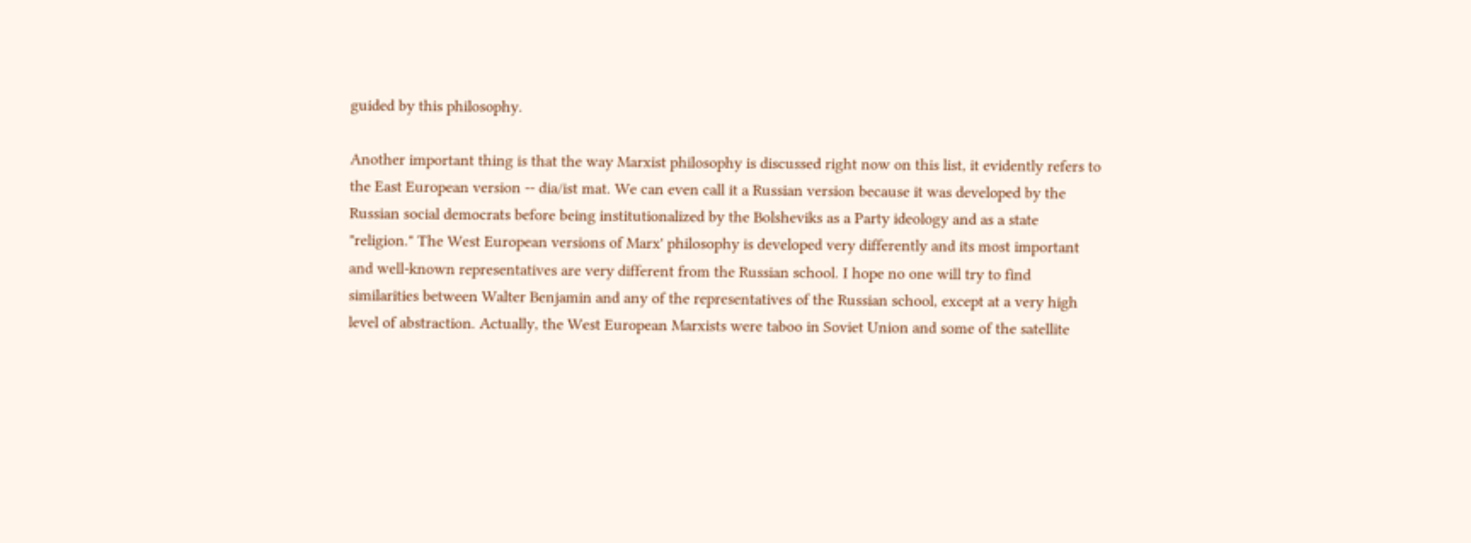guided by this philosophy.

Another important thing is that the way Marxist philosophy is discussed right now on this list, it evidently refers to the East European version -- dia/ist mat. We can even call it a Russian version because it was developed by the Russian social democrats before being institutionalized by the Bolsheviks as a Party ideology and as a state "religion." The West European versions of Marx' philosophy is developed very differently and its most important and well-known representatives are very different from the Russian school. I hope no one will try to find similarities between Walter Benjamin and any of the representatives of the Russian school, except at a very high level of abstraction. Actually, the West European Marxists were taboo in Soviet Union and some of the satellite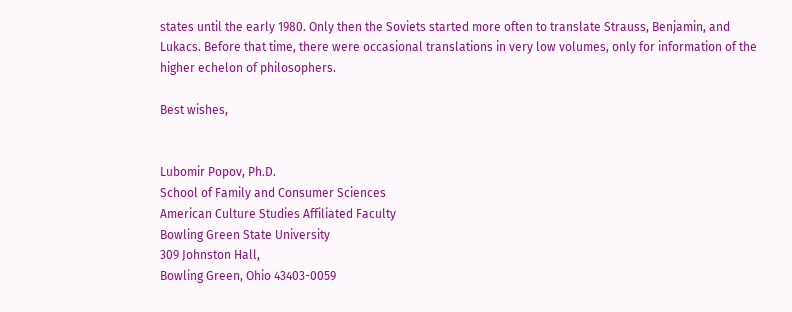states until the early 1980. Only then the Soviets started more often to translate Strauss, Benjamin, and Lukacs. Before that time, there were occasional translations in very low volumes, only for information of the higher echelon of philosophers.

Best wishes,


Lubomir Popov, Ph.D.
School of Family and Consumer Sciences
American Culture Studies Affiliated Faculty
Bowling Green State University
309 Johnston Hall,
Bowling Green, Ohio 43403-0059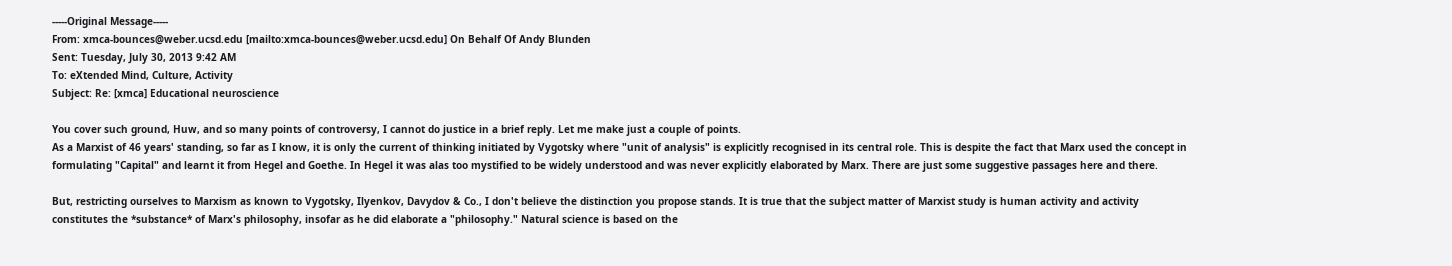-----Original Message-----
From: xmca-bounces@weber.ucsd.edu [mailto:xmca-bounces@weber.ucsd.edu] On Behalf Of Andy Blunden
Sent: Tuesday, July 30, 2013 9:42 AM
To: eXtended Mind, Culture, Activity
Subject: Re: [xmca] Educational neuroscience

You cover such ground, Huw, and so many points of controversy, I cannot do justice in a brief reply. Let me make just a couple of points.
As a Marxist of 46 years' standing, so far as I know, it is only the current of thinking initiated by Vygotsky where "unit of analysis" is explicitly recognised in its central role. This is despite the fact that Marx used the concept in formulating "Capital" and learnt it from Hegel and Goethe. In Hegel it was alas too mystified to be widely understood and was never explicitly elaborated by Marx. There are just some suggestive passages here and there.

But, restricting ourselves to Marxism as known to Vygotsky, Ilyenkov, Davydov & Co., I don't believe the distinction you propose stands. It is true that the subject matter of Marxist study is human activity and activity constitutes the *substance* of Marx's philosophy, insofar as he did elaborate a "philosophy." Natural science is based on the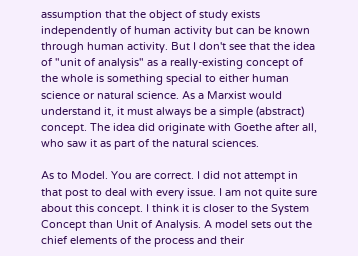assumption that the object of study exists independently of human activity but can be known through human activity. But I don't see that the idea of "unit of analysis" as a really-existing concept of the whole is something special to either human science or natural science. As a Marxist would understand it, it must always be a simple (abstract) concept. The idea did originate with Goethe after all, who saw it as part of the natural sciences.

As to Model. You are correct. I did not attempt in that post to deal with every issue. I am not quite sure about this concept. I think it is closer to the System Concept than Unit of Analysis. A model sets out the chief elements of the process and their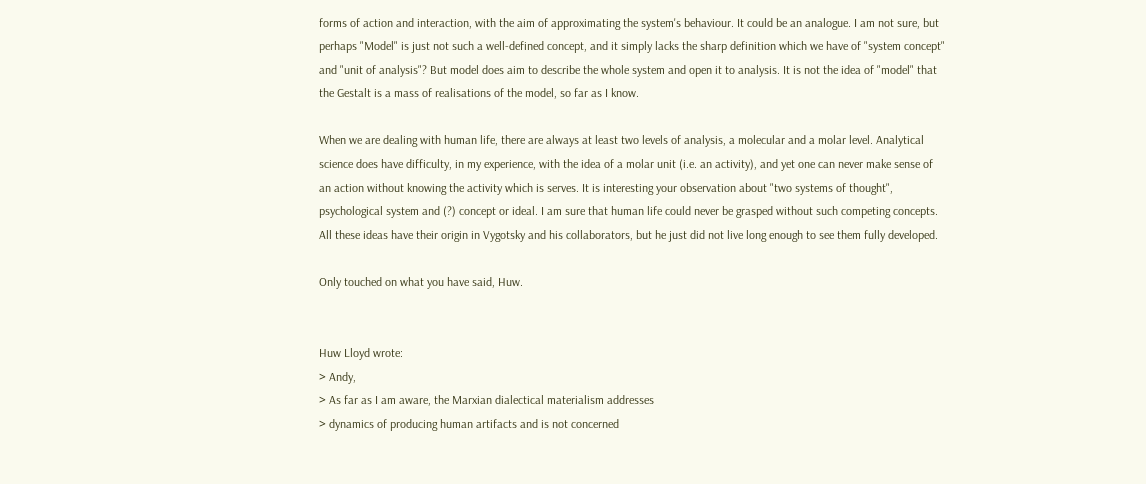forms of action and interaction, with the aim of approximating the system's behaviour. It could be an analogue. I am not sure, but perhaps "Model" is just not such a well-defined concept, and it simply lacks the sharp definition which we have of "system concept" and "unit of analysis"? But model does aim to describe the whole system and open it to analysis. It is not the idea of "model" that the Gestalt is a mass of realisations of the model, so far as I know.

When we are dealing with human life, there are always at least two levels of analysis, a molecular and a molar level. Analytical science does have difficulty, in my experience, with the idea of a molar unit (i.e. an activity), and yet one can never make sense of an action without knowing the activity which is serves. It is interesting your observation about "two systems of thought", psychological system and (?) concept or ideal. I am sure that human life could never be grasped without such competing concepts. All these ideas have their origin in Vygotsky and his collaborators, but he just did not live long enough to see them fully developed.

Only touched on what you have said, Huw.


Huw Lloyd wrote:
> Andy,
> As far as I am aware, the Marxian dialectical materialism addresses
> dynamics of producing human artifacts and is not concerned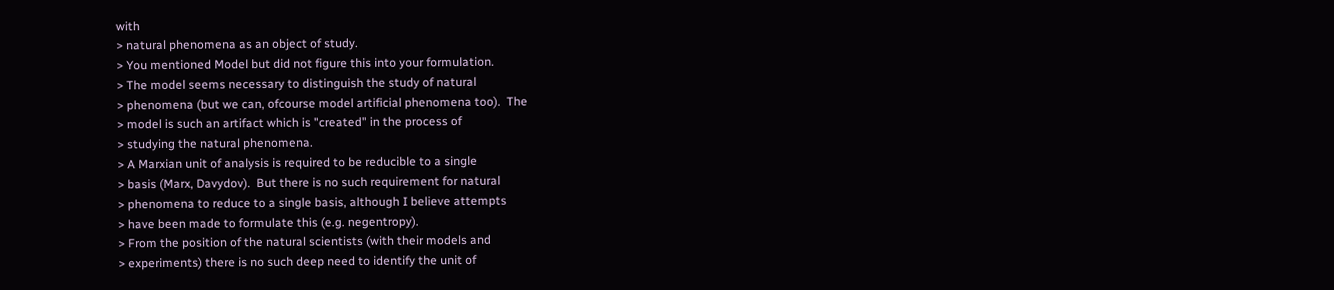with
> natural phenomena as an object of study.
> You mentioned Model but did not figure this into your formulation.
> The model seems necessary to distinguish the study of natural
> phenomena (but we can, ofcourse model artificial phenomena too).  The
> model is such an artifact which is "created" in the process of
> studying the natural phenomena.
> A Marxian unit of analysis is required to be reducible to a single
> basis (Marx, Davydov).  But there is no such requirement for natural
> phenomena to reduce to a single basis, although I believe attempts
> have been made to formulate this (e.g. negentropy).
> From the position of the natural scientists (with their models and
> experiments) there is no such deep need to identify the unit of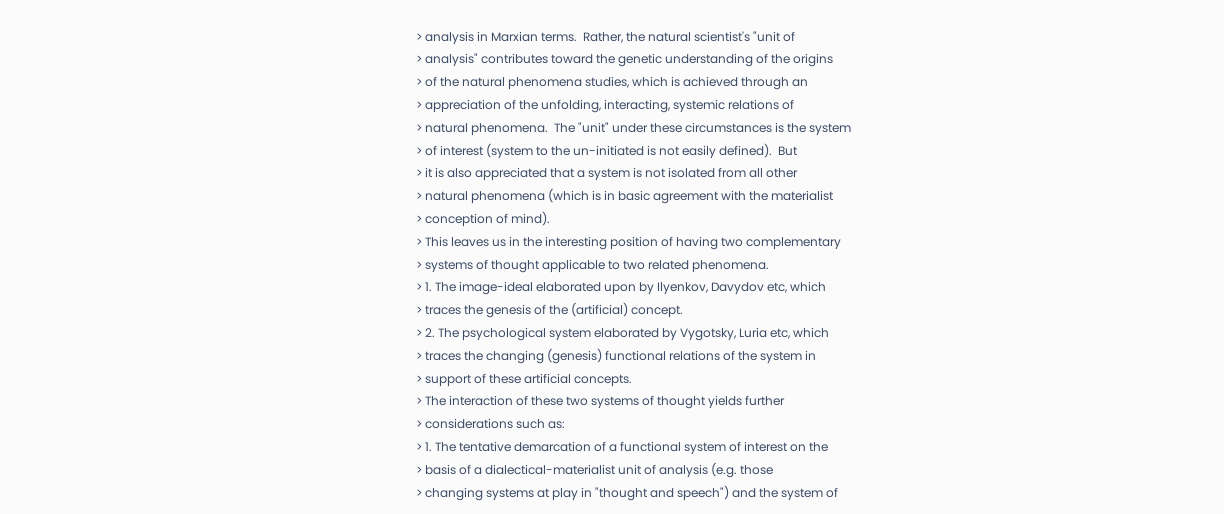> analysis in Marxian terms.  Rather, the natural scientist's "unit of
> analysis" contributes toward the genetic understanding of the origins
> of the natural phenomena studies, which is achieved through an
> appreciation of the unfolding, interacting, systemic relations of
> natural phenomena.  The "unit" under these circumstances is the system
> of interest (system to the un-initiated is not easily defined).  But
> it is also appreciated that a system is not isolated from all other
> natural phenomena (which is in basic agreement with the materialist
> conception of mind).
> This leaves us in the interesting position of having two complementary
> systems of thought applicable to two related phenomena.
> 1. The image-ideal elaborated upon by Ilyenkov, Davydov etc, which
> traces the genesis of the (artificial) concept.
> 2. The psychological system elaborated by Vygotsky, Luria etc, which
> traces the changing (genesis) functional relations of the system in
> support of these artificial concepts.
> The interaction of these two systems of thought yields further
> considerations such as:
> 1. The tentative demarcation of a functional system of interest on the
> basis of a dialectical-materialist unit of analysis (e.g. those
> changing systems at play in "thought and speech") and the system of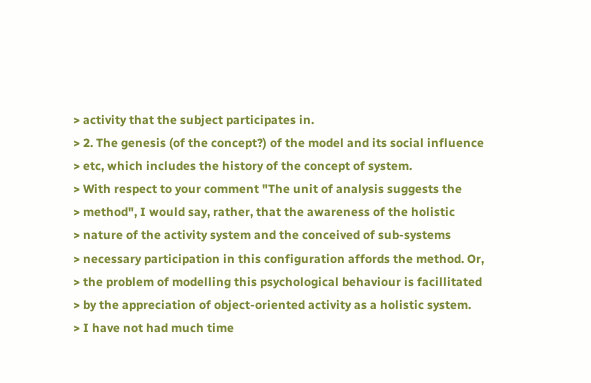> activity that the subject participates in.
> 2. The genesis (of the concept?) of the model and its social influence
> etc, which includes the history of the concept of system.
> With respect to your comment "The unit of analysis suggests the
> method", I would say, rather, that the awareness of the holistic
> nature of the activity system and the conceived of sub-systems
> necessary participation in this configuration affords the method. Or,
> the problem of modelling this psychological behaviour is facillitated
> by the appreciation of object-oriented activity as a holistic system.
> I have not had much time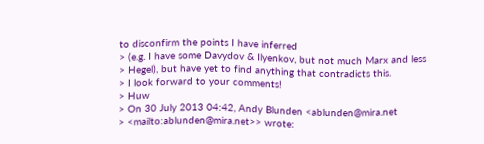to disconfirm the points I have inferred
> (e.g. I have some Davydov & Ilyenkov, but not much Marx and less
> Hegel), but have yet to find anything that contradicts this.
> I look forward to your comments!
> Huw
> On 30 July 2013 04:42, Andy Blunden <ablunden@mira.net
> <mailto:ablunden@mira.net>> wrote: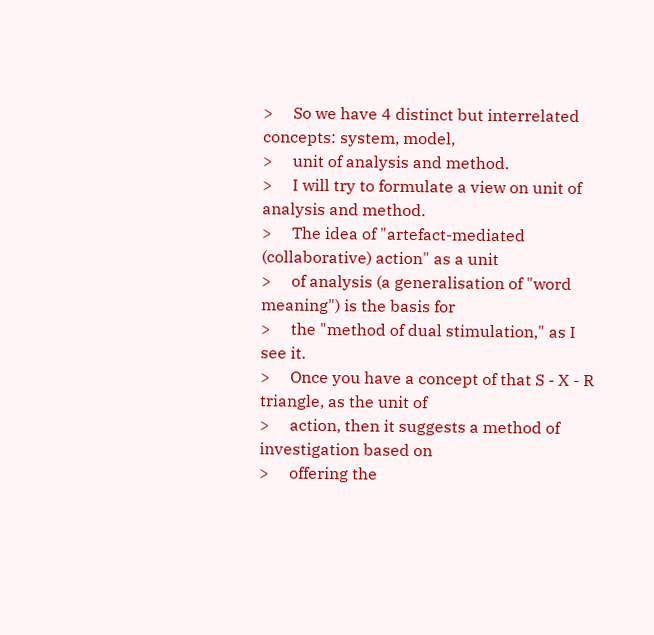>     So we have 4 distinct but interrelated concepts: system, model,
>     unit of analysis and method.
>     I will try to formulate a view on unit of analysis and method.
>     The idea of "artefact-mediated (collaborative) action" as a unit
>     of analysis (a generalisation of "word meaning") is the basis for
>     the "method of dual stimulation," as I see it.
>     Once you have a concept of that S - X - R triangle, as the unit of
>     action, then it suggests a method of investigation based on
>     offering the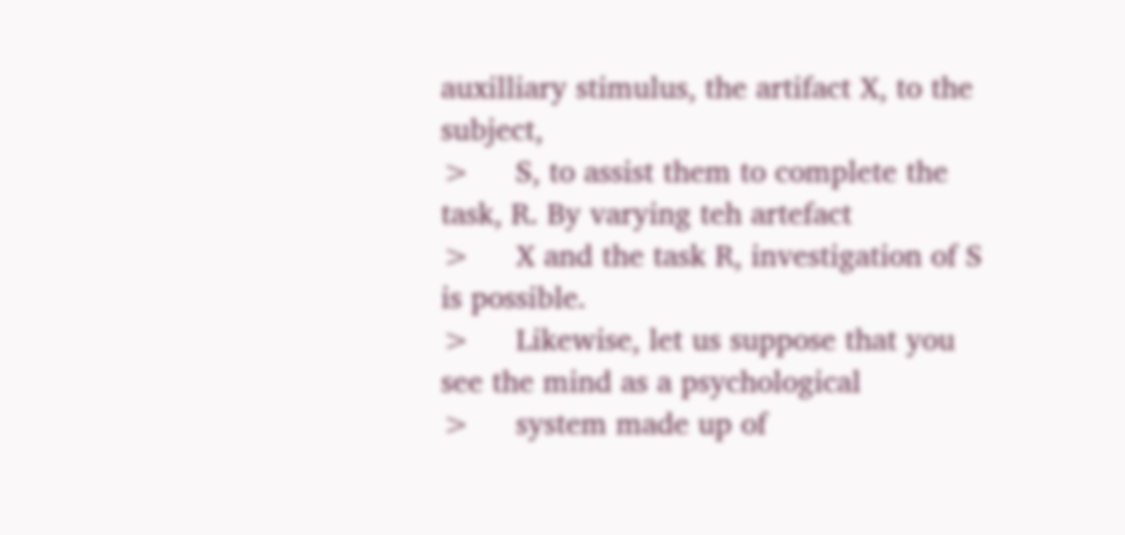auxilliary stimulus, the artifact X, to the subject,
>     S, to assist them to complete the task, R. By varying teh artefact
>     X and the task R, investigation of S is possible.
>     Likewise, let us suppose that you see the mind as a psychological
>     system made up of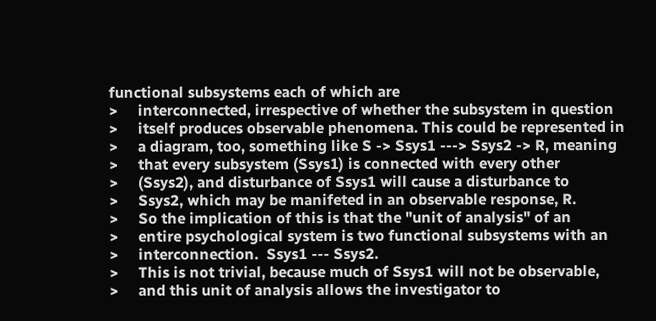functional subsystems each of which are
>     interconnected, irrespective of whether the subsystem in question
>     itself produces observable phenomena. This could be represented in
>     a diagram, too, something like S -> Ssys1 ---> Ssys2 -> R, meaning
>     that every subsystem (Ssys1) is connected with every other
>     (Ssys2), and disturbance of Ssys1 will cause a disturbance to
>     Ssys2, which may be manifeted in an observable response, R.
>     So the implication of this is that the "unit of analysis" of an
>     entire psychological system is two functional subsystems with an
>     interconnection.  Ssys1 --- Ssys2.
>     This is not trivial, because much of Ssys1 will not be observable,
>     and this unit of analysis allows the investigator to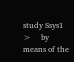study Ssys1
>     by means of the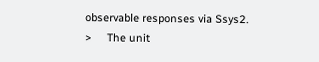observable responses via Ssys2.
>     The unit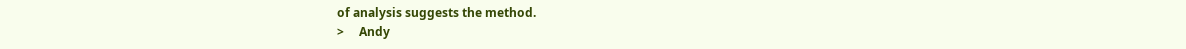of analysis suggests the method.
>     Andy